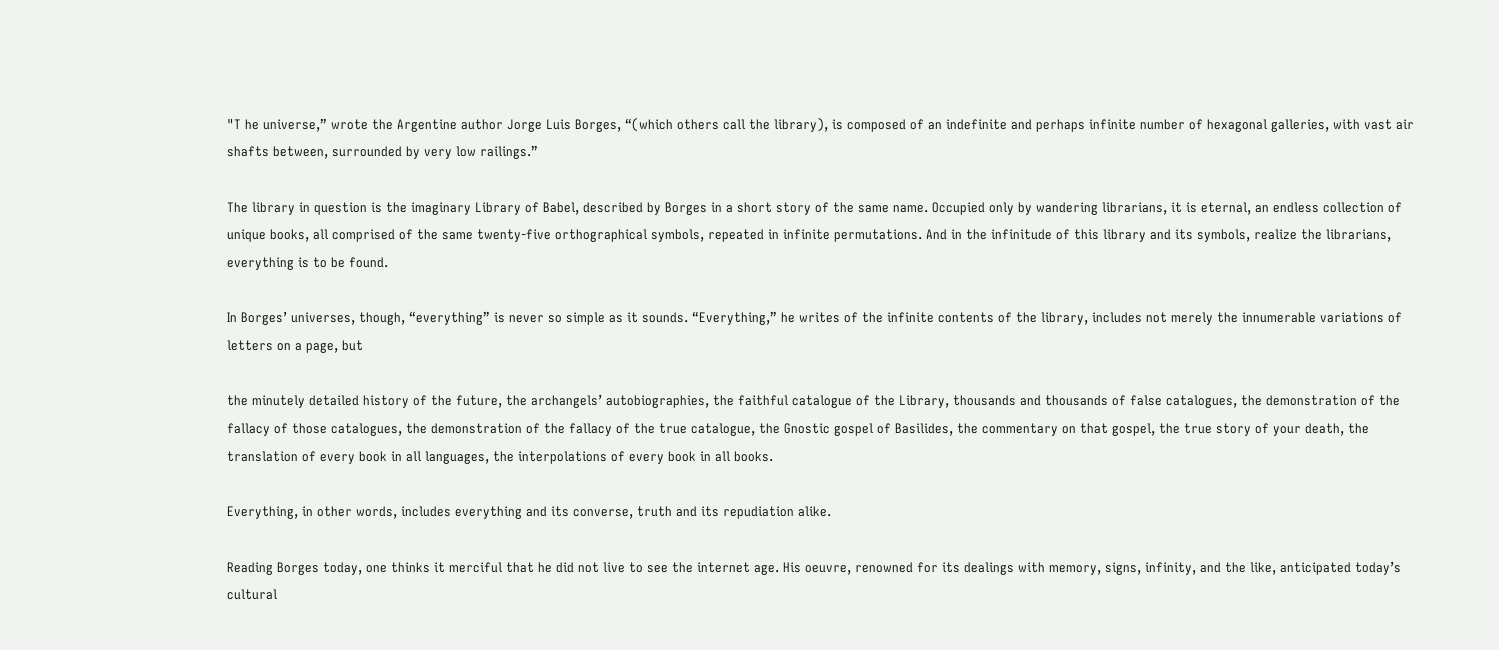"T he universe,” wrote the Argentine author Jorge Luis Borges, “(which others call the library), is composed of an indefinite and perhaps infinite number of hexagonal galleries, with vast air shafts between, surrounded by very low railings.”

The library in question is the imaginary Library of Babel, described by Borges in a short story of the same name. Occupied only by wandering librarians, it is eternal, an endless collection of unique books, all comprised of the same twenty-five orthographical symbols, repeated in infinite permutations. And in the infinitude of this library and its symbols, realize the librarians, everything is to be found.

In Borges’ universes, though, “everything” is never so simple as it sounds. “Everything,” he writes of the infinite contents of the library, includes not merely the innumerable variations of letters on a page, but

the minutely detailed history of the future, the archangels’ autobiographies, the faithful catalogue of the Library, thousands and thousands of false catalogues, the demonstration of the fallacy of those catalogues, the demonstration of the fallacy of the true catalogue, the Gnostic gospel of Basilides, the commentary on that gospel, the true story of your death, the translation of every book in all languages, the interpolations of every book in all books.

Everything, in other words, includes everything and its converse, truth and its repudiation alike.

Reading Borges today, one thinks it merciful that he did not live to see the internet age. His oeuvre, renowned for its dealings with memory, signs, infinity, and the like, anticipated today’s cultural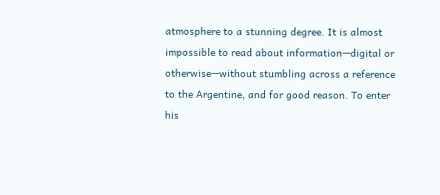atmosphere to a stunning degree. It is almost impossible to read about information—digital or otherwise—without stumbling across a reference to the Argentine, and for good reason. To enter his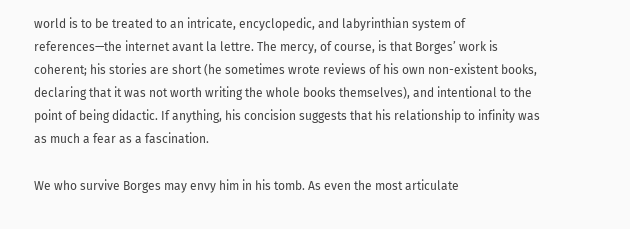world is to be treated to an intricate, encyclopedic, and labyrinthian system of references—the internet avant la lettre. The mercy, of course, is that Borges’ work is coherent; his stories are short (he sometimes wrote reviews of his own non-existent books, declaring that it was not worth writing the whole books themselves), and intentional to the point of being didactic. If anything, his concision suggests that his relationship to infinity was as much a fear as a fascination.

We who survive Borges may envy him in his tomb. As even the most articulate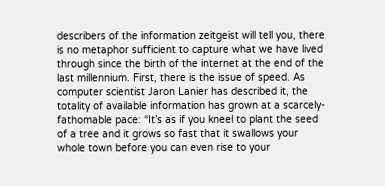describers of the information zeitgeist will tell you, there is no metaphor sufficient to capture what we have lived through since the birth of the internet at the end of the last millennium. First, there is the issue of speed. As computer scientist Jaron Lanier has described it, the totality of available information has grown at a scarcely-fathomable pace: “It’s as if you kneel to plant the seed of a tree and it grows so fast that it swallows your whole town before you can even rise to your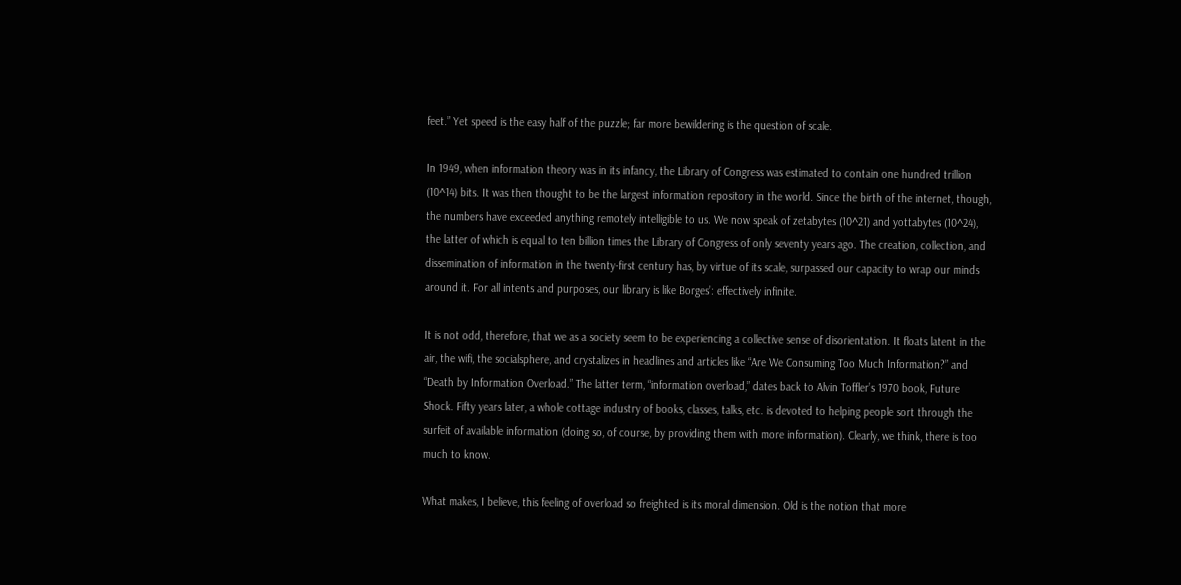feet.” Yet speed is the easy half of the puzzle; far more bewildering is the question of scale.

In 1949, when information theory was in its infancy, the Library of Congress was estimated to contain one hundred trillion (10^14) bits. It was then thought to be the largest information repository in the world. Since the birth of the internet, though, the numbers have exceeded anything remotely intelligible to us. We now speak of zetabytes (10^21) and yottabytes (10^24), the latter of which is equal to ten billion times the Library of Congress of only seventy years ago. The creation, collection, and dissemination of information in the twenty-first century has, by virtue of its scale, surpassed our capacity to wrap our minds around it. For all intents and purposes, our library is like Borges’: effectively infinite.

It is not odd, therefore, that we as a society seem to be experiencing a collective sense of disorientation. It floats latent in the air, the wifi, the socialsphere, and crystalizes in headlines and articles like “Are We Consuming Too Much Information?” and “Death by Information Overload.” The latter term, “information overload,” dates back to Alvin Toffler’s 1970 book, Future Shock. Fifty years later, a whole cottage industry of books, classes, talks, etc. is devoted to helping people sort through the surfeit of available information (doing so, of course, by providing them with more information). Clearly, we think, there is too much to know.

What makes, I believe, this feeling of overload so freighted is its moral dimension. Old is the notion that more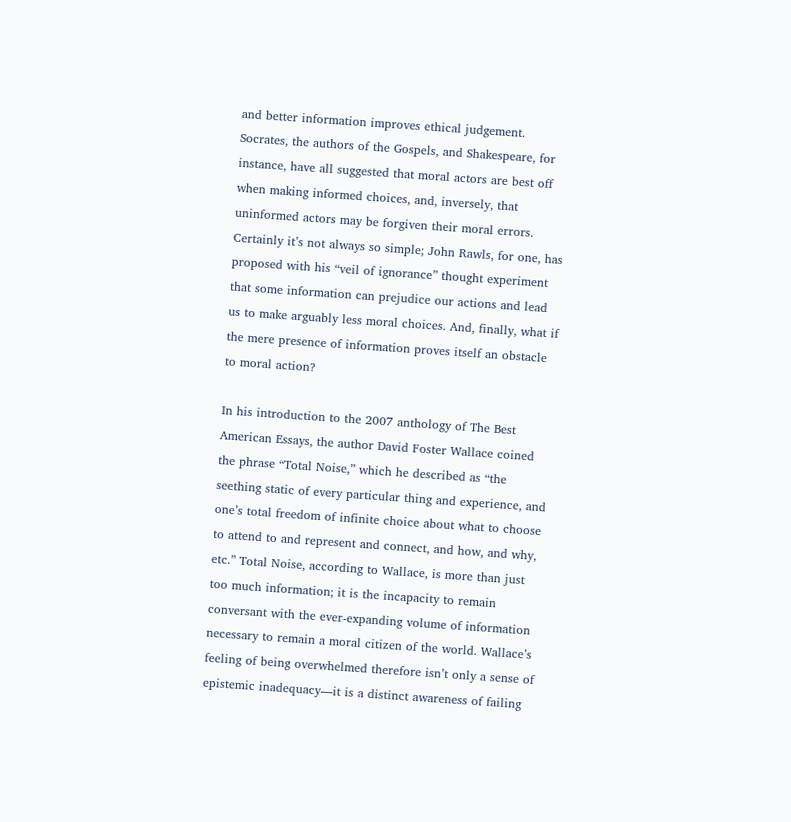and better information improves ethical judgement. Socrates, the authors of the Gospels, and Shakespeare, for instance, have all suggested that moral actors are best off when making informed choices, and, inversely, that uninformed actors may be forgiven their moral errors. Certainly it’s not always so simple; John Rawls, for one, has proposed with his “veil of ignorance” thought experiment that some information can prejudice our actions and lead us to make arguably less moral choices. And, finally, what if the mere presence of information proves itself an obstacle to moral action?

In his introduction to the 2007 anthology of The Best American Essays, the author David Foster Wallace coined the phrase “Total Noise,” which he described as “the seething static of every particular thing and experience, and one’s total freedom of infinite choice about what to choose to attend to and represent and connect, and how, and why, etc.” Total Noise, according to Wallace, is more than just too much information; it is the incapacity to remain conversant with the ever-expanding volume of information necessary to remain a moral citizen of the world. Wallace’s feeling of being overwhelmed therefore isn’t only a sense of epistemic inadequacy—it is a distinct awareness of failing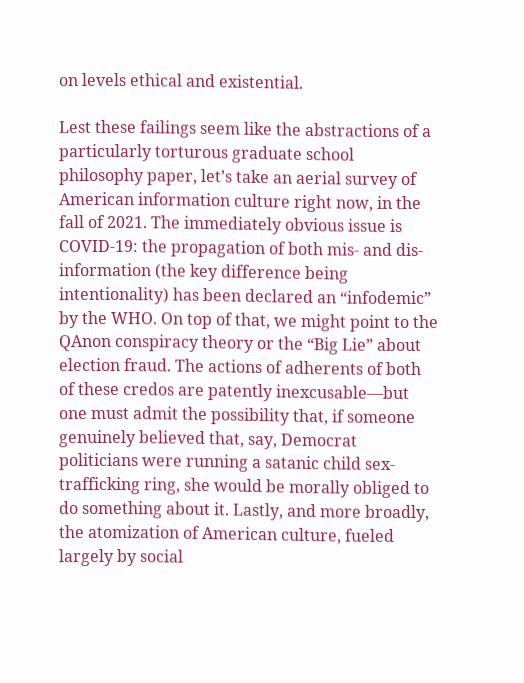on levels ethical and existential.

Lest these failings seem like the abstractions of a particularly torturous graduate school philosophy paper, let’s take an aerial survey of American information culture right now, in the fall of 2021. The immediately obvious issue is COVID-19: the propagation of both mis- and dis-information (the key difference being intentionality) has been declared an “infodemic” by the WHO. On top of that, we might point to the QAnon conspiracy theory or the “Big Lie” about election fraud. The actions of adherents of both of these credos are patently inexcusable—but one must admit the possibility that, if someone genuinely believed that, say, Democrat politicians were running a satanic child sex-trafficking ring, she would be morally obliged to do something about it. Lastly, and more broadly, the atomization of American culture, fueled largely by social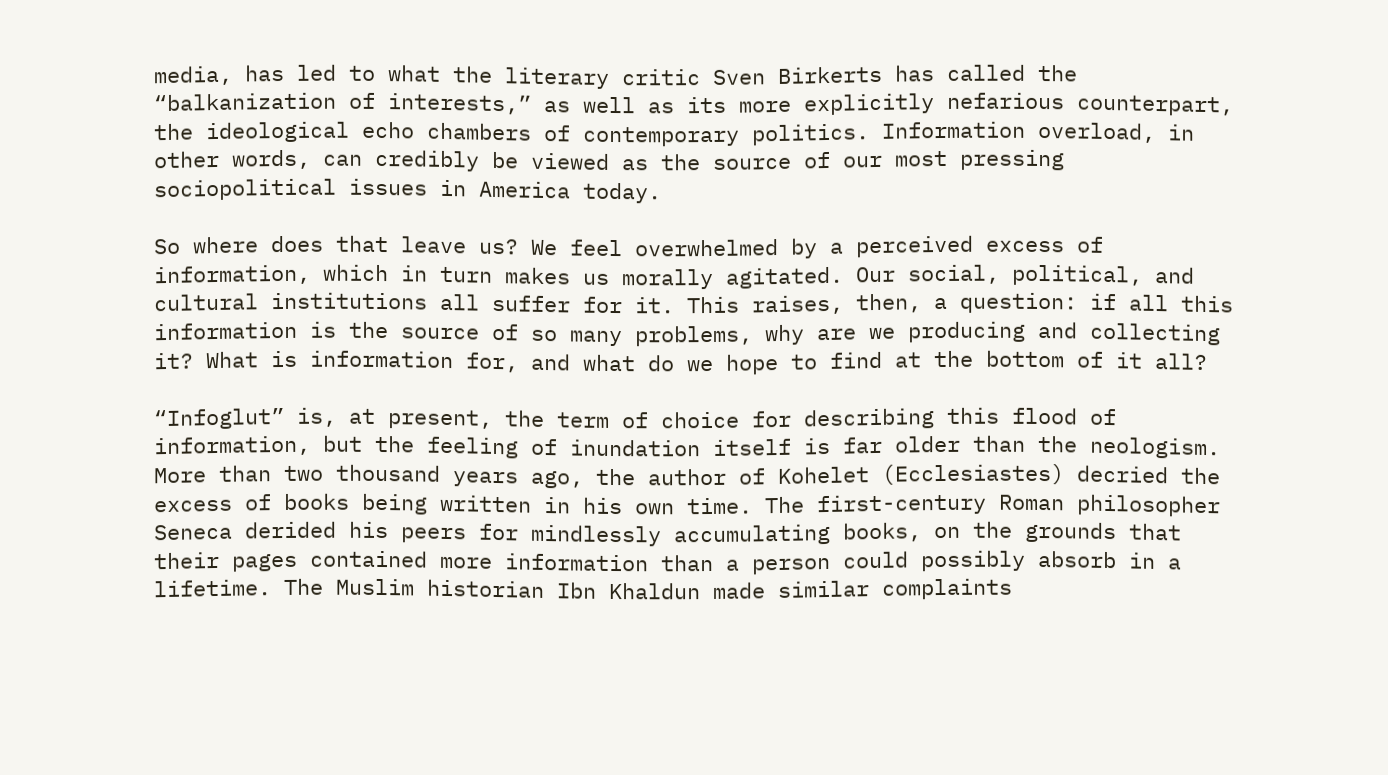media, has led to what the literary critic Sven Birkerts has called the “balkanization of interests,” as well as its more explicitly nefarious counterpart, the ideological echo chambers of contemporary politics. Information overload, in other words, can credibly be viewed as the source of our most pressing sociopolitical issues in America today.

So where does that leave us? We feel overwhelmed by a perceived excess of information, which in turn makes us morally agitated. Our social, political, and cultural institutions all suffer for it. This raises, then, a question: if all this information is the source of so many problems, why are we producing and collecting it? What is information for, and what do we hope to find at the bottom of it all?

“Infoglut” is, at present, the term of choice for describing this flood of information, but the feeling of inundation itself is far older than the neologism. More than two thousand years ago, the author of Kohelet (Ecclesiastes) decried the excess of books being written in his own time. The first-century Roman philosopher Seneca derided his peers for mindlessly accumulating books, on the grounds that their pages contained more information than a person could possibly absorb in a lifetime. The Muslim historian Ibn Khaldun made similar complaints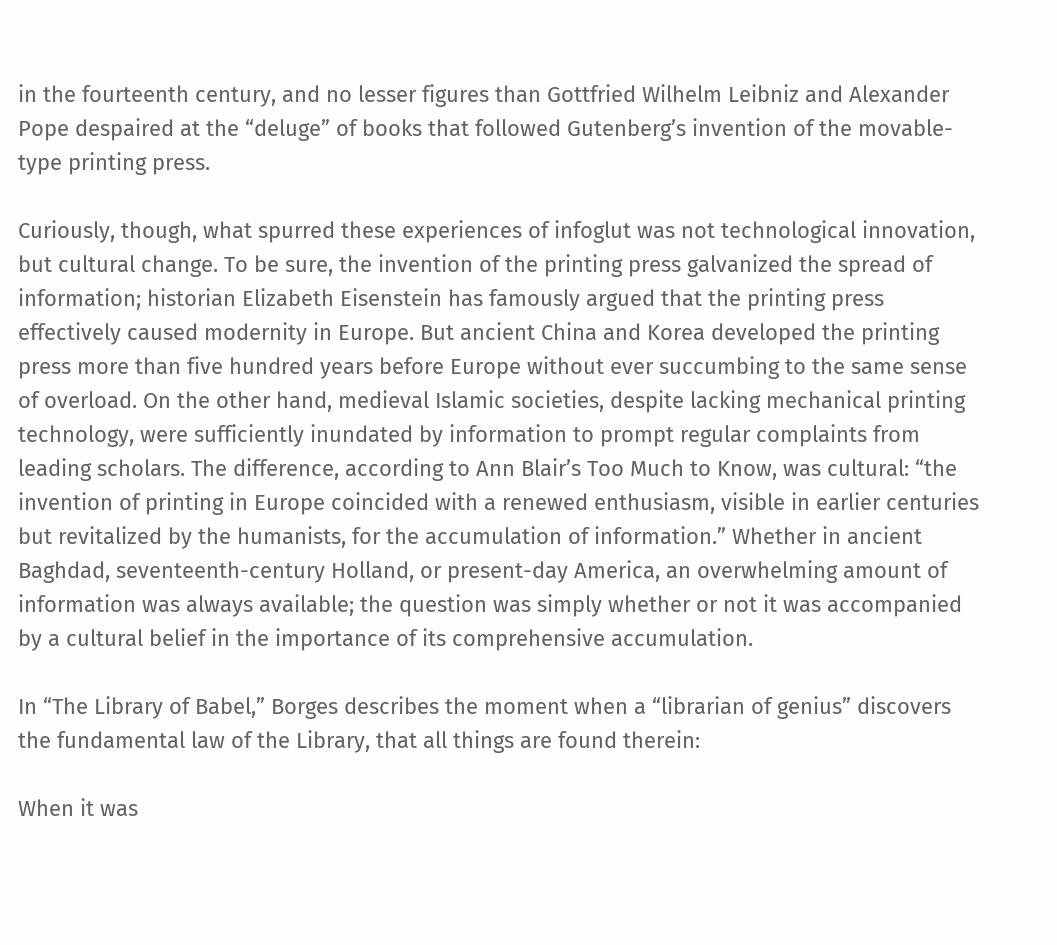in the fourteenth century, and no lesser figures than Gottfried Wilhelm Leibniz and Alexander Pope despaired at the “deluge” of books that followed Gutenberg’s invention of the movable-type printing press.

Curiously, though, what spurred these experiences of infoglut was not technological innovation, but cultural change. To be sure, the invention of the printing press galvanized the spread of information; historian Elizabeth Eisenstein has famously argued that the printing press effectively caused modernity in Europe. But ancient China and Korea developed the printing press more than five hundred years before Europe without ever succumbing to the same sense of overload. On the other hand, medieval Islamic societies, despite lacking mechanical printing technology, were sufficiently inundated by information to prompt regular complaints from leading scholars. The difference, according to Ann Blair’s Too Much to Know, was cultural: “the invention of printing in Europe coincided with a renewed enthusiasm, visible in earlier centuries but revitalized by the humanists, for the accumulation of information.” Whether in ancient Baghdad, seventeenth-century Holland, or present-day America, an overwhelming amount of information was always available; the question was simply whether or not it was accompanied by a cultural belief in the importance of its comprehensive accumulation.

In “The Library of Babel,” Borges describes the moment when a “librarian of genius” discovers the fundamental law of the Library, that all things are found therein:

When it was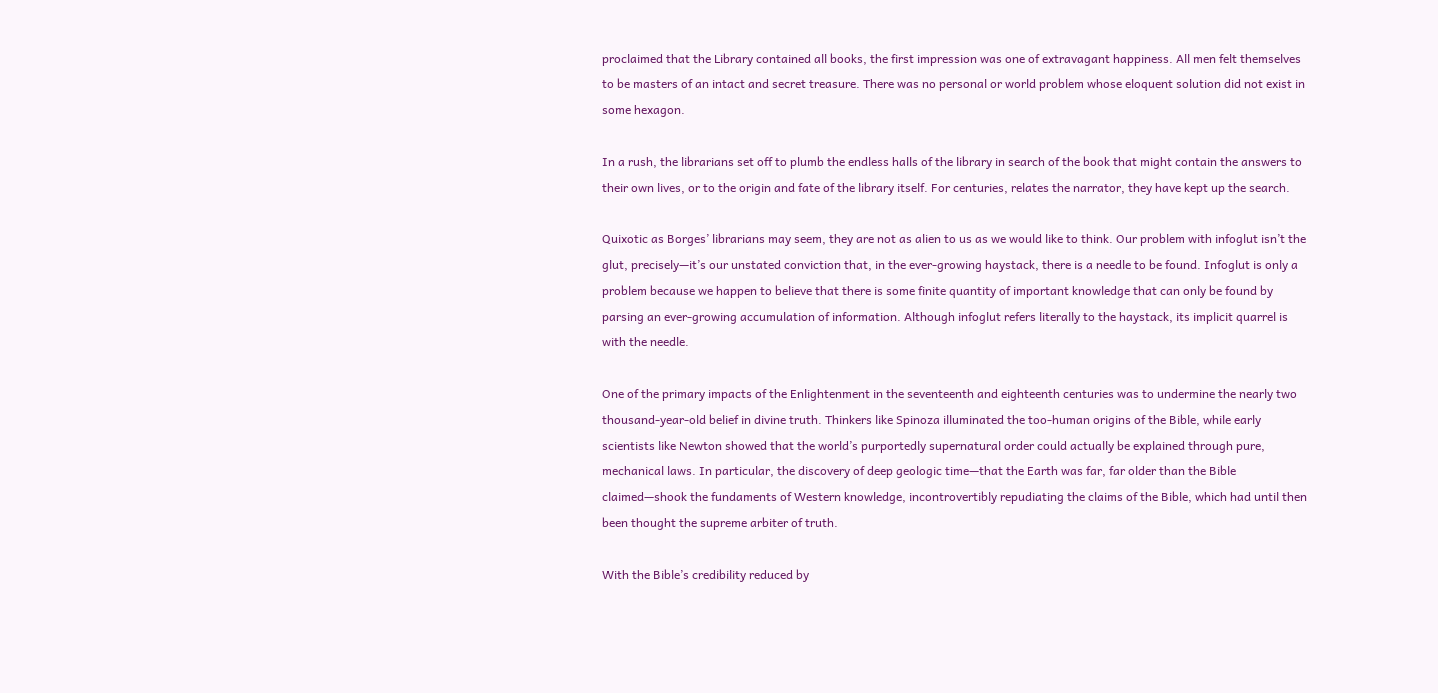proclaimed that the Library contained all books, the first impression was one of extravagant happiness. All men felt themselves to be masters of an intact and secret treasure. There was no personal or world problem whose eloquent solution did not exist in some hexagon.

In a rush, the librarians set off to plumb the endless halls of the library in search of the book that might contain the answers to their own lives, or to the origin and fate of the library itself. For centuries, relates the narrator, they have kept up the search.

Quixotic as Borges’ librarians may seem, they are not as alien to us as we would like to think. Our problem with infoglut isn’t the glut, precisely—it’s our unstated conviction that, in the ever-growing haystack, there is a needle to be found. Infoglut is only a problem because we happen to believe that there is some finite quantity of important knowledge that can only be found by parsing an ever-growing accumulation of information. Although infoglut refers literally to the haystack, its implicit quarrel is with the needle.

One of the primary impacts of the Enlightenment in the seventeenth and eighteenth centuries was to undermine the nearly two thousand-year-old belief in divine truth. Thinkers like Spinoza illuminated the too-human origins of the Bible, while early scientists like Newton showed that the world’s purportedly supernatural order could actually be explained through pure, mechanical laws. In particular, the discovery of deep geologic time—that the Earth was far, far older than the Bible claimed—shook the fundaments of Western knowledge, incontrovertibly repudiating the claims of the Bible, which had until then been thought the supreme arbiter of truth.

With the Bible’s credibility reduced by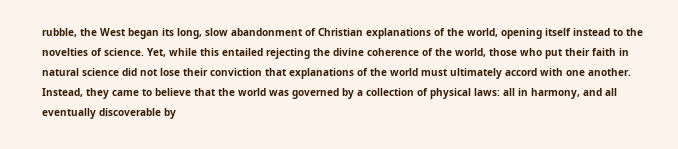rubble, the West began its long, slow abandonment of Christian explanations of the world, opening itself instead to the novelties of science. Yet, while this entailed rejecting the divine coherence of the world, those who put their faith in natural science did not lose their conviction that explanations of the world must ultimately accord with one another. Instead, they came to believe that the world was governed by a collection of physical laws: all in harmony, and all eventually discoverable by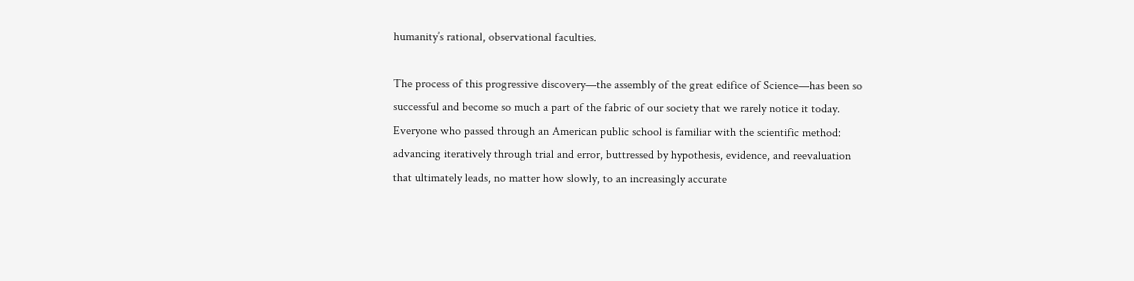humanity’s rational, observational faculties.

The process of this progressive discovery—the assembly of the great edifice of Science—has been so successful and become so much a part of the fabric of our society that we rarely notice it today. Everyone who passed through an American public school is familiar with the scientific method: advancing iteratively through trial and error, buttressed by hypothesis, evidence, and reevaluation that ultimately leads, no matter how slowly, to an increasingly accurate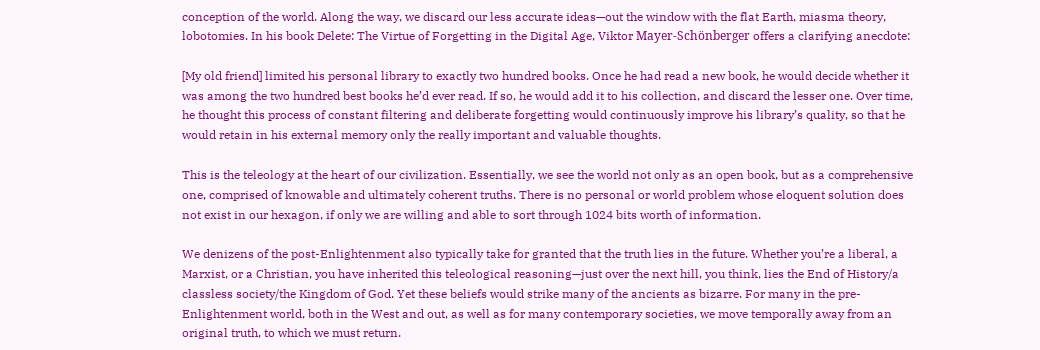conception of the world. Along the way, we discard our less accurate ideas—out the window with the flat Earth, miasma theory, lobotomies. In his book Delete: The Virtue of Forgetting in the Digital Age, Viktor Mayer-Schönberger offers a clarifying anecdote:

[My old friend] limited his personal library to exactly two hundred books. Once he had read a new book, he would decide whether it was among the two hundred best books he’d ever read. If so, he would add it to his collection, and discard the lesser one. Over time, he thought this process of constant filtering and deliberate forgetting would continuously improve his library’s quality, so that he would retain in his external memory only the really important and valuable thoughts.

This is the teleology at the heart of our civilization. Essentially, we see the world not only as an open book, but as a comprehensive one, comprised of knowable and ultimately coherent truths. There is no personal or world problem whose eloquent solution does not exist in our hexagon, if only we are willing and able to sort through 1024 bits worth of information.

We denizens of the post-Enlightenment also typically take for granted that the truth lies in the future. Whether you’re a liberal, a Marxist, or a Christian, you have inherited this teleological reasoning—just over the next hill, you think, lies the End of History/a classless society/the Kingdom of God. Yet these beliefs would strike many of the ancients as bizarre. For many in the pre-Enlightenment world, both in the West and out, as well as for many contemporary societies, we move temporally away from an original truth, to which we must return.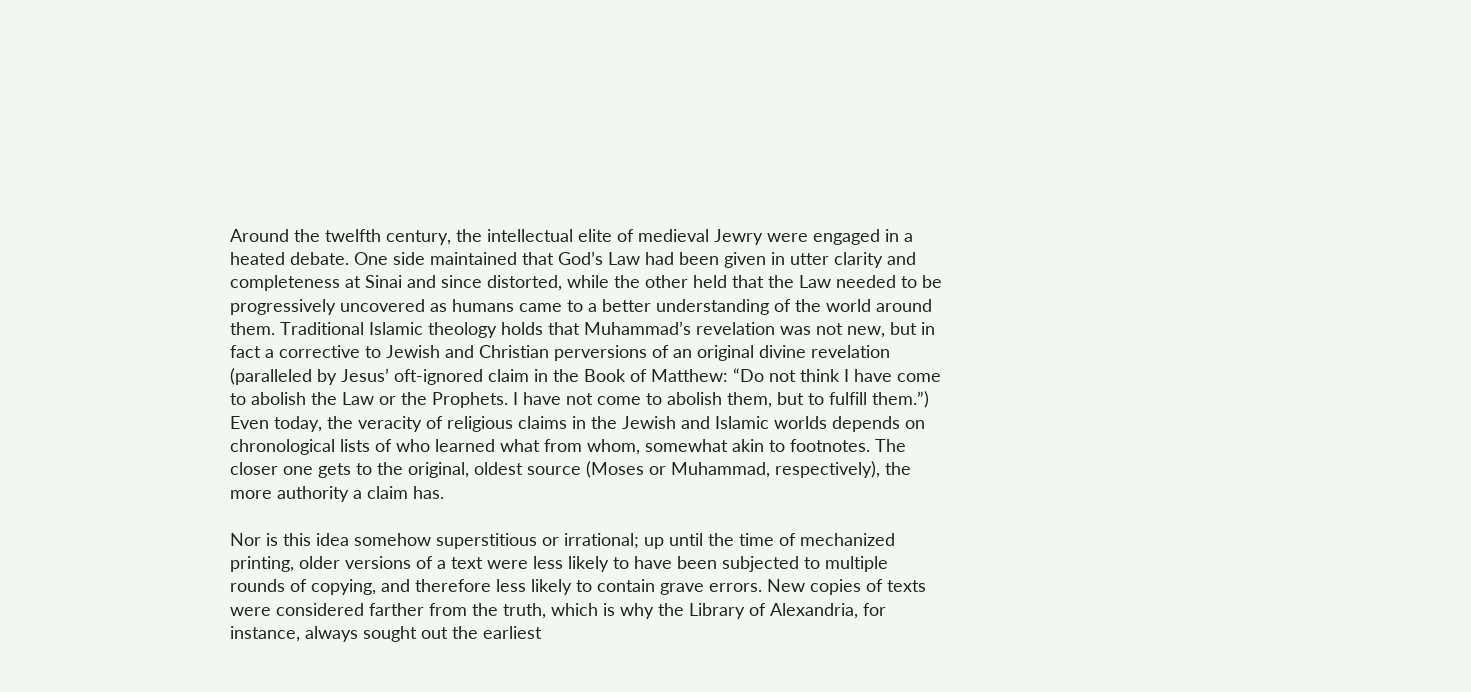Around the twelfth century, the intellectual elite of medieval Jewry were engaged in a heated debate. One side maintained that God’s Law had been given in utter clarity and completeness at Sinai and since distorted, while the other held that the Law needed to be progressively uncovered as humans came to a better understanding of the world around them. Traditional Islamic theology holds that Muhammad’s revelation was not new, but in fact a corrective to Jewish and Christian perversions of an original divine revelation (paralleled by Jesus’ oft-ignored claim in the Book of Matthew: “Do not think I have come to abolish the Law or the Prophets. I have not come to abolish them, but to fulfill them.”) Even today, the veracity of religious claims in the Jewish and Islamic worlds depends on chronological lists of who learned what from whom, somewhat akin to footnotes. The closer one gets to the original, oldest source (Moses or Muhammad, respectively), the more authority a claim has.

Nor is this idea somehow superstitious or irrational; up until the time of mechanized printing, older versions of a text were less likely to have been subjected to multiple rounds of copying, and therefore less likely to contain grave errors. New copies of texts were considered farther from the truth, which is why the Library of Alexandria, for instance, always sought out the earliest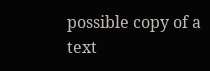possible copy of a text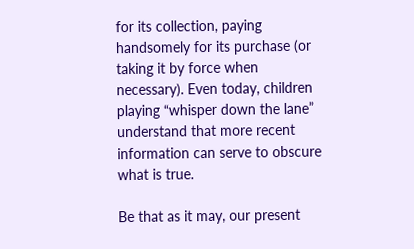for its collection, paying handsomely for its purchase (or taking it by force when necessary). Even today, children playing “whisper down the lane” understand that more recent information can serve to obscure what is true.

Be that as it may, our present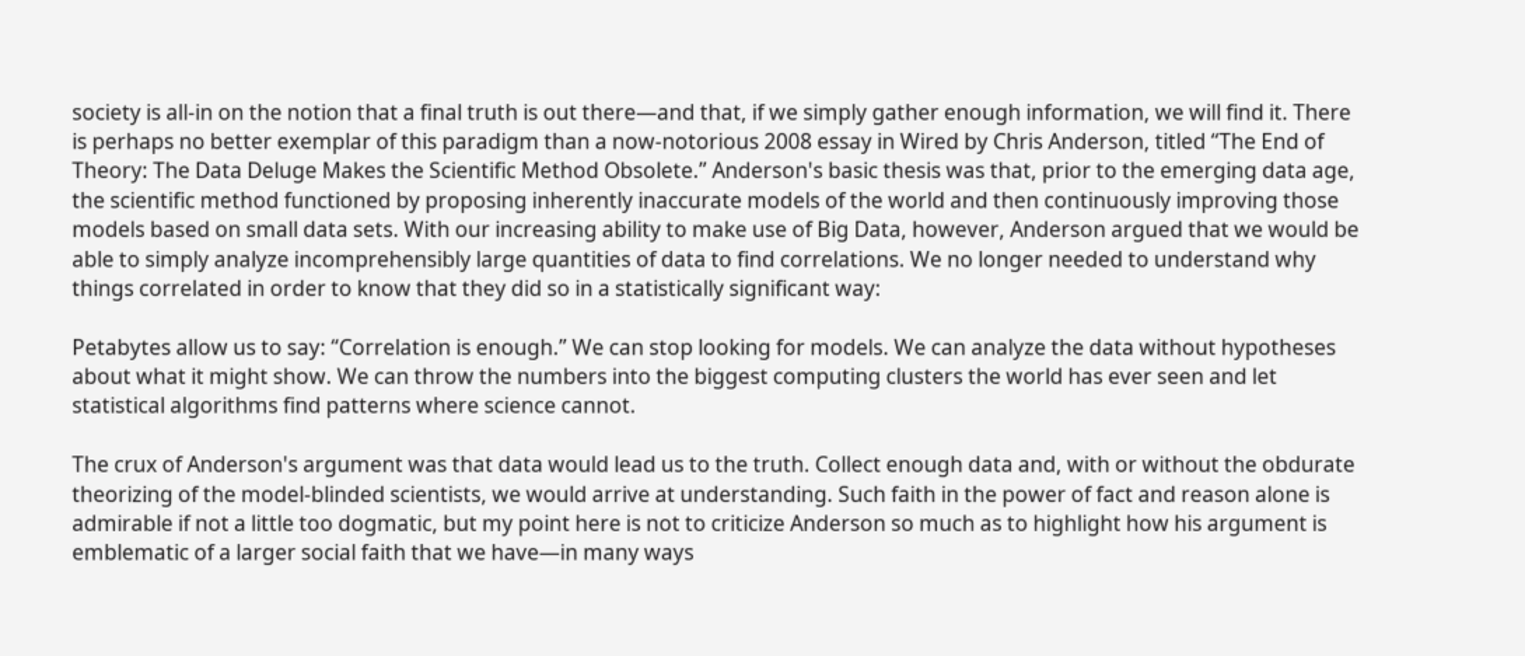society is all-in on the notion that a final truth is out there—and that, if we simply gather enough information, we will find it. There is perhaps no better exemplar of this paradigm than a now-notorious 2008 essay in Wired by Chris Anderson, titled “The End of Theory: The Data Deluge Makes the Scientific Method Obsolete.” Anderson's basic thesis was that, prior to the emerging data age, the scientific method functioned by proposing inherently inaccurate models of the world and then continuously improving those models based on small data sets. With our increasing ability to make use of Big Data, however, Anderson argued that we would be able to simply analyze incomprehensibly large quantities of data to find correlations. We no longer needed to understand why things correlated in order to know that they did so in a statistically significant way:

Petabytes allow us to say: “Correlation is enough.” We can stop looking for models. We can analyze the data without hypotheses about what it might show. We can throw the numbers into the biggest computing clusters the world has ever seen and let statistical algorithms find patterns where science cannot.

The crux of Anderson's argument was that data would lead us to the truth. Collect enough data and, with or without the obdurate theorizing of the model-blinded scientists, we would arrive at understanding. Such faith in the power of fact and reason alone is admirable if not a little too dogmatic, but my point here is not to criticize Anderson so much as to highlight how his argument is emblematic of a larger social faith that we have—in many ways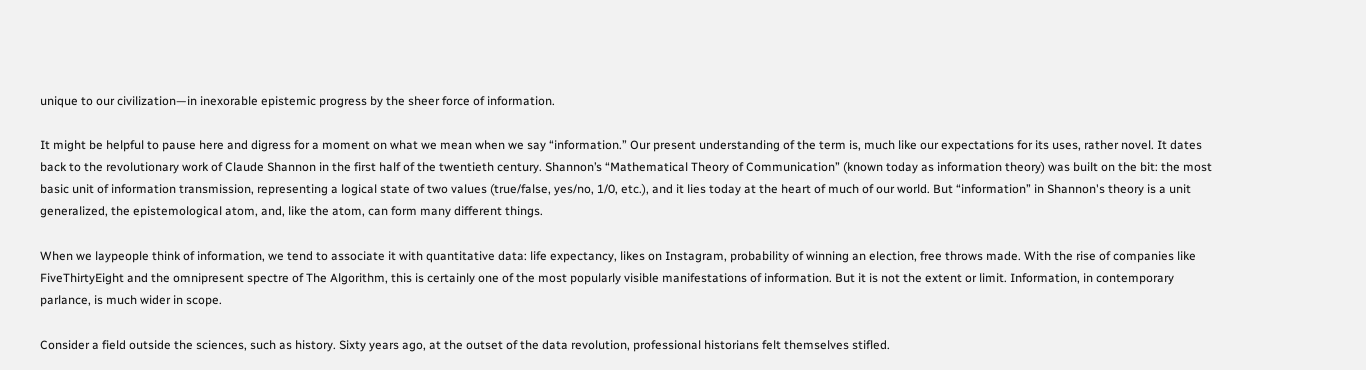unique to our civilization—in inexorable epistemic progress by the sheer force of information.

It might be helpful to pause here and digress for a moment on what we mean when we say “information.” Our present understanding of the term is, much like our expectations for its uses, rather novel. It dates back to the revolutionary work of Claude Shannon in the first half of the twentieth century. Shannon’s “Mathematical Theory of Communication” (known today as information theory) was built on the bit: the most basic unit of information transmission, representing a logical state of two values (true/false, yes/no, 1/0, etc.), and it lies today at the heart of much of our world. But “information” in Shannon's theory is a unit generalized, the epistemological atom, and, like the atom, can form many different things.

When we laypeople think of information, we tend to associate it with quantitative data: life expectancy, likes on Instagram, probability of winning an election, free throws made. With the rise of companies like FiveThirtyEight and the omnipresent spectre of The Algorithm, this is certainly one of the most popularly visible manifestations of information. But it is not the extent or limit. Information, in contemporary parlance, is much wider in scope.

Consider a field outside the sciences, such as history. Sixty years ago, at the outset of the data revolution, professional historians felt themselves stifled.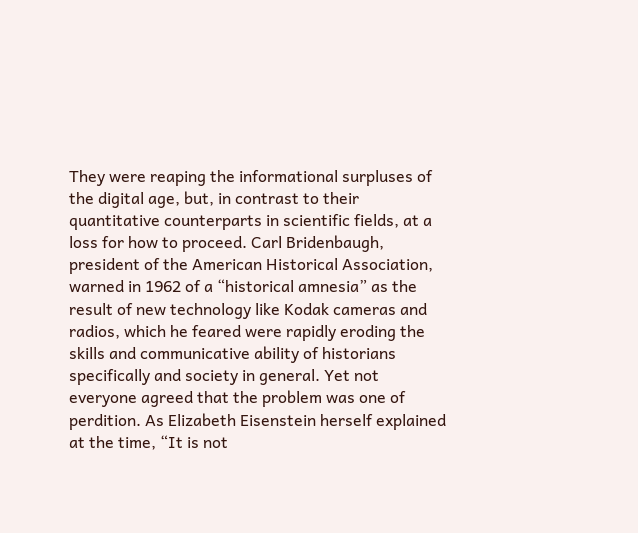They were reaping the informational surpluses of the digital age, but, in contrast to their quantitative counterparts in scientific fields, at a loss for how to proceed. Carl Bridenbaugh, president of the American Historical Association, warned in 1962 of a “historical amnesia” as the result of new technology like Kodak cameras and radios, which he feared were rapidly eroding the skills and communicative ability of historians specifically and society in general. Yet not everyone agreed that the problem was one of perdition. As Elizabeth Eisenstein herself explained at the time, “It is not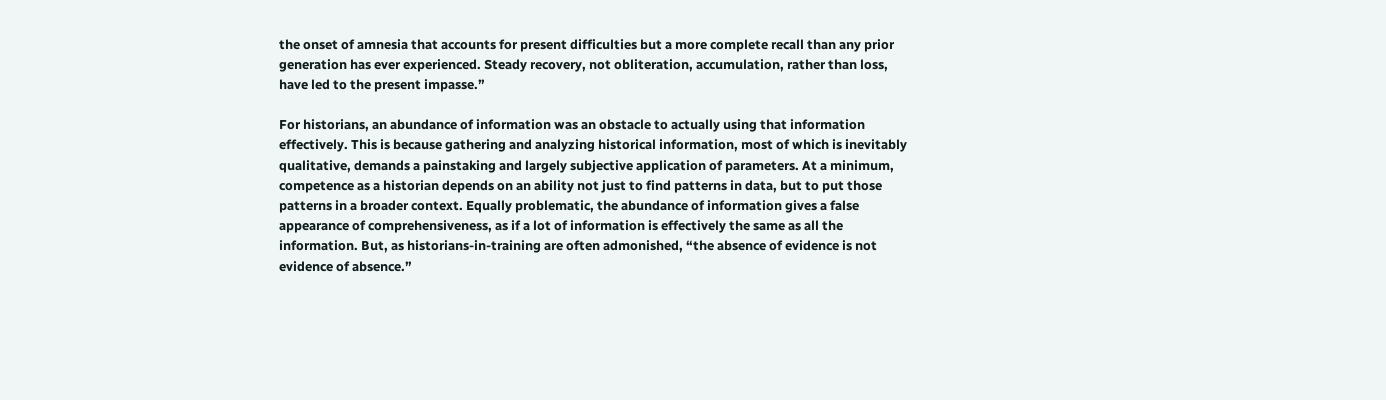the onset of amnesia that accounts for present difficulties but a more complete recall than any prior generation has ever experienced. Steady recovery, not obliteration, accumulation, rather than loss, have led to the present impasse.”

For historians, an abundance of information was an obstacle to actually using that information effectively. This is because gathering and analyzing historical information, most of which is inevitably qualitative, demands a painstaking and largely subjective application of parameters. At a minimum, competence as a historian depends on an ability not just to find patterns in data, but to put those patterns in a broader context. Equally problematic, the abundance of information gives a false appearance of comprehensiveness, as if a lot of information is effectively the same as all the information. But, as historians-in-training are often admonished, “the absence of evidence is not evidence of absence.”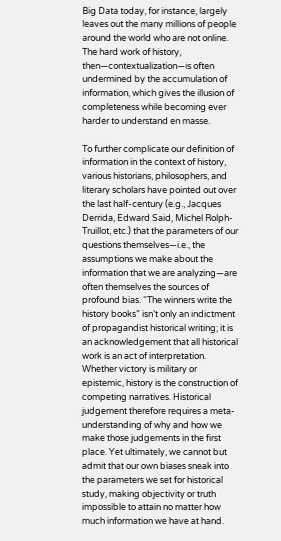Big Data today, for instance, largely leaves out the many millions of people around the world who are not online. The hard work of history, then—contextualization—is often undermined by the accumulation of information, which gives the illusion of completeness while becoming ever harder to understand en masse.

To further complicate our definition of information in the context of history, various historians, philosophers, and literary scholars have pointed out over the last half-century (e.g., Jacques Derrida, Edward Said, Michel Rolph-Truillot, etc.) that the parameters of our questions themselves—i.e., the assumptions we make about the information that we are analyzing—are often themselves the sources of profound bias. “The winners write the history books” isn’t only an indictment of propagandist historical writing; it is an acknowledgement that all historical work is an act of interpretation. Whether victory is military or epistemic, history is the construction of competing narratives. Historical judgement therefore requires a meta-understanding of why and how we make those judgements in the first place. Yet ultimately, we cannot but admit that our own biases sneak into the parameters we set for historical study, making objectivity or truth impossible to attain no matter how much information we have at hand.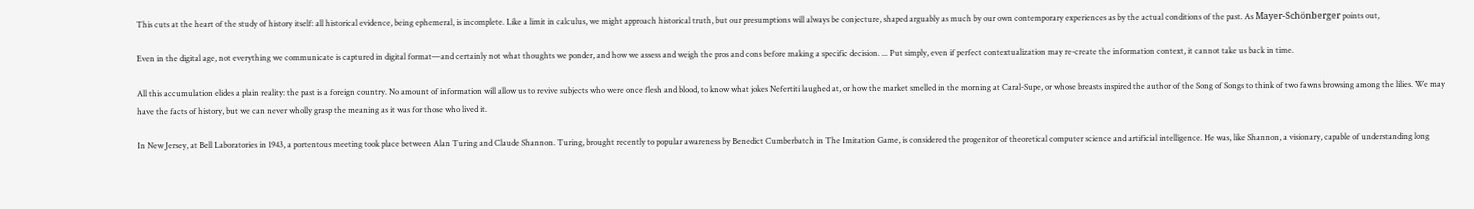This cuts at the heart of the study of history itself: all historical evidence, being ephemeral, is incomplete. Like a limit in calculus, we might approach historical truth, but our presumptions will always be conjecture, shaped arguably as much by our own contemporary experiences as by the actual conditions of the past. As Mayer-Schönberger points out,

Even in the digital age, not everything we communicate is captured in digital format—and certainly not what thoughts we ponder, and how we assess and weigh the pros and cons before making a specific decision. ... Put simply, even if perfect contextualization may re-create the information context, it cannot take us back in time.

All this accumulation elides a plain reality: the past is a foreign country. No amount of information will allow us to revive subjects who were once flesh and blood, to know what jokes Nefertiti laughed at, or how the market smelled in the morning at Caral-Supe, or whose breasts inspired the author of the Song of Songs to think of two fawns browsing among the lilies. We may have the facts of history, but we can never wholly grasp the meaning as it was for those who lived it.

In New Jersey, at Bell Laboratories in 1943, a portentous meeting took place between Alan Turing and Claude Shannon. Turing, brought recently to popular awareness by Benedict Cumberbatch in The Imitation Game, is considered the progenitor of theoretical computer science and artificial intelligence. He was, like Shannon, a visionary, capable of understanding long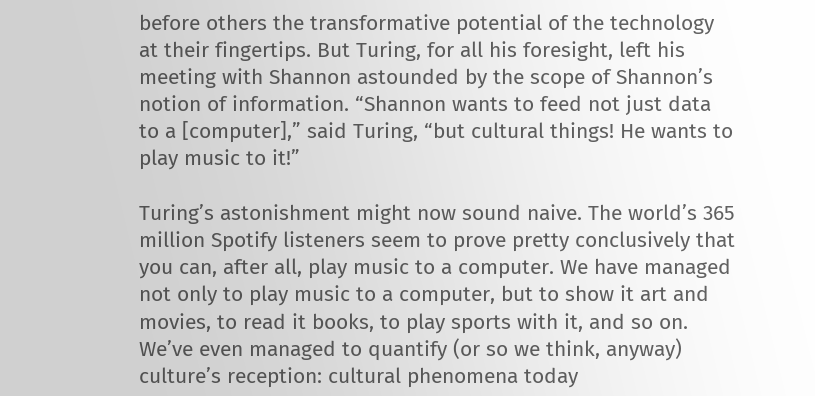before others the transformative potential of the technology at their fingertips. But Turing, for all his foresight, left his meeting with Shannon astounded by the scope of Shannon’s notion of information. “Shannon wants to feed not just data to a [computer],” said Turing, “but cultural things! He wants to play music to it!”

Turing’s astonishment might now sound naive. The world’s 365 million Spotify listeners seem to prove pretty conclusively that you can, after all, play music to a computer. We have managed not only to play music to a computer, but to show it art and movies, to read it books, to play sports with it, and so on. We’ve even managed to quantify (or so we think, anyway) culture’s reception: cultural phenomena today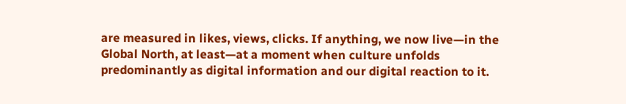are measured in likes, views, clicks. If anything, we now live—in the Global North, at least—at a moment when culture unfolds predominantly as digital information and our digital reaction to it.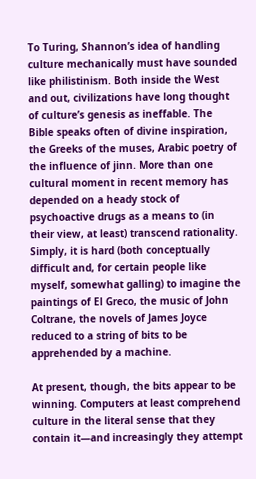To Turing, Shannon’s idea of handling culture mechanically must have sounded like philistinism. Both inside the West and out, civilizations have long thought of culture’s genesis as ineffable. The Bible speaks often of divine inspiration, the Greeks of the muses, Arabic poetry of the influence of jinn. More than one cultural moment in recent memory has depended on a heady stock of psychoactive drugs as a means to (in their view, at least) transcend rationality. Simply, it is hard (both conceptually difficult and, for certain people like myself, somewhat galling) to imagine the paintings of El Greco, the music of John Coltrane, the novels of James Joyce reduced to a string of bits to be apprehended by a machine.

At present, though, the bits appear to be winning. Computers at least comprehend culture in the literal sense that they contain it—and increasingly they attempt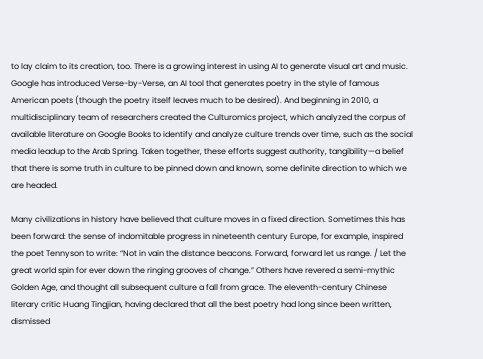to lay claim to its creation, too. There is a growing interest in using AI to generate visual art and music. Google has introduced Verse-by-Verse, an AI tool that generates poetry in the style of famous American poets (though the poetry itself leaves much to be desired). And beginning in 2010, a multidisciplinary team of researchers created the Culturomics project, which analyzed the corpus of available literature on Google Books to identify and analyze culture trends over time, such as the social media leadup to the Arab Spring. Taken together, these efforts suggest authority, tangibility—a belief that there is some truth in culture to be pinned down and known, some definite direction to which we are headed.

Many civilizations in history have believed that culture moves in a fixed direction. Sometimes this has been forward: the sense of indomitable progress in nineteenth century Europe, for example, inspired the poet Tennyson to write: “Not in vain the distance beacons. Forward, forward let us range. / Let the great world spin for ever down the ringing grooves of change.” Others have revered a semi-mythic Golden Age, and thought all subsequent culture a fall from grace. The eleventh-century Chinese literary critic Huang Tingjian, having declared that all the best poetry had long since been written, dismissed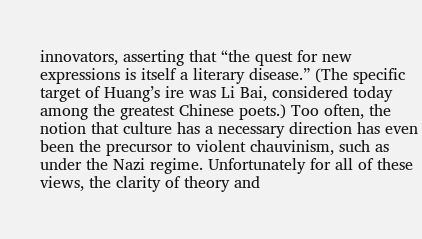innovators, asserting that “the quest for new expressions is itself a literary disease.” (The specific target of Huang’s ire was Li Bai, considered today among the greatest Chinese poets.) Too often, the notion that culture has a necessary direction has even been the precursor to violent chauvinism, such as under the Nazi regime. Unfortunately for all of these views, the clarity of theory and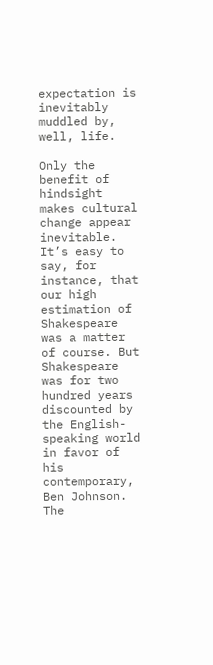expectation is inevitably muddled by, well, life.

Only the benefit of hindsight makes cultural change appear inevitable. It’s easy to say, for instance, that our high estimation of Shakespeare was a matter of course. But Shakespeare was for two hundred years discounted by the English-speaking world in favor of his contemporary, Ben Johnson. The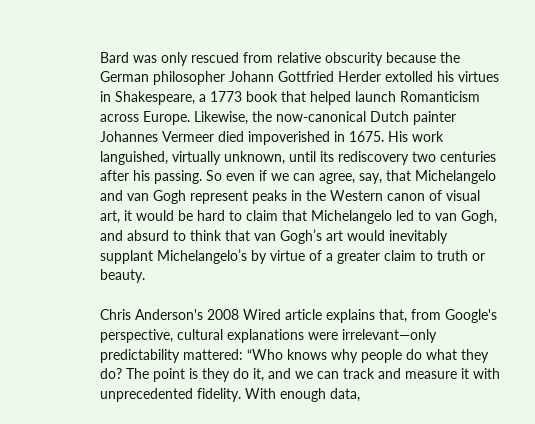Bard was only rescued from relative obscurity because the German philosopher Johann Gottfried Herder extolled his virtues in Shakespeare, a 1773 book that helped launch Romanticism across Europe. Likewise, the now-canonical Dutch painter Johannes Vermeer died impoverished in 1675. His work languished, virtually unknown, until its rediscovery two centuries after his passing. So even if we can agree, say, that Michelangelo and van Gogh represent peaks in the Western canon of visual art, it would be hard to claim that Michelangelo led to van Gogh, and absurd to think that van Gogh’s art would inevitably supplant Michelangelo’s by virtue of a greater claim to truth or beauty.

Chris Anderson's 2008 Wired article explains that, from Google's perspective, cultural explanations were irrelevant—only predictability mattered: “Who knows why people do what they do? The point is they do it, and we can track and measure it with unprecedented fidelity. With enough data,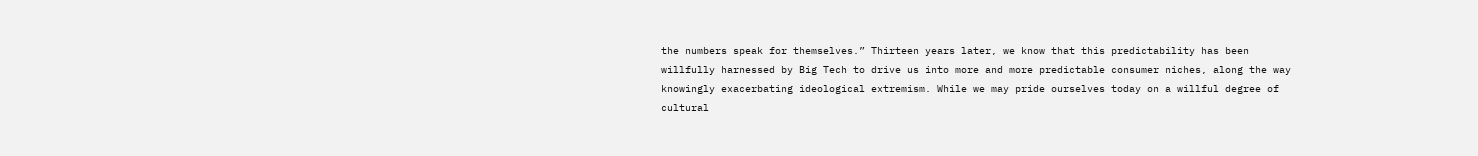the numbers speak for themselves.” Thirteen years later, we know that this predictability has been willfully harnessed by Big Tech to drive us into more and more predictable consumer niches, along the way knowingly exacerbating ideological extremism. While we may pride ourselves today on a willful degree of cultural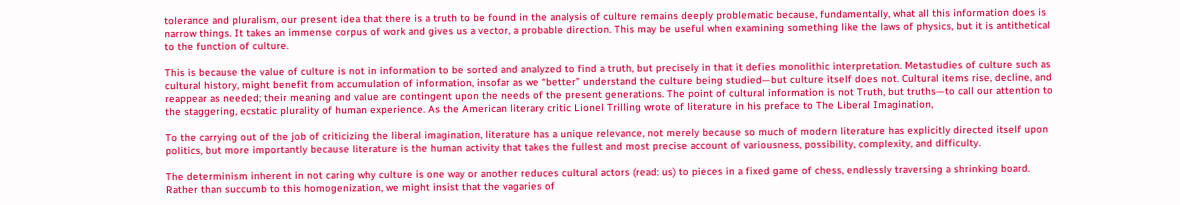tolerance and pluralism, our present idea that there is a truth to be found in the analysis of culture remains deeply problematic because, fundamentally, what all this information does is narrow things. It takes an immense corpus of work and gives us a vector, a probable direction. This may be useful when examining something like the laws of physics, but it is antithetical to the function of culture.

This is because the value of culture is not in information to be sorted and analyzed to find a truth, but precisely in that it defies monolithic interpretation. Metastudies of culture such as cultural history, might benefit from accumulation of information, insofar as we “better” understand the culture being studied—but culture itself does not. Cultural items rise, decline, and reappear as needed; their meaning and value are contingent upon the needs of the present generations. The point of cultural information is not Truth, but truths—to call our attention to the staggering, ecstatic plurality of human experience. As the American literary critic Lionel Trilling wrote of literature in his preface to The Liberal Imagination,

To the carrying out of the job of criticizing the liberal imagination, literature has a unique relevance, not merely because so much of modern literature has explicitly directed itself upon politics, but more importantly because literature is the human activity that takes the fullest and most precise account of variousness, possibility, complexity, and difficulty.

The determinism inherent in not caring why culture is one way or another reduces cultural actors (read: us) to pieces in a fixed game of chess, endlessly traversing a shrinking board. Rather than succumb to this homogenization, we might insist that the vagaries of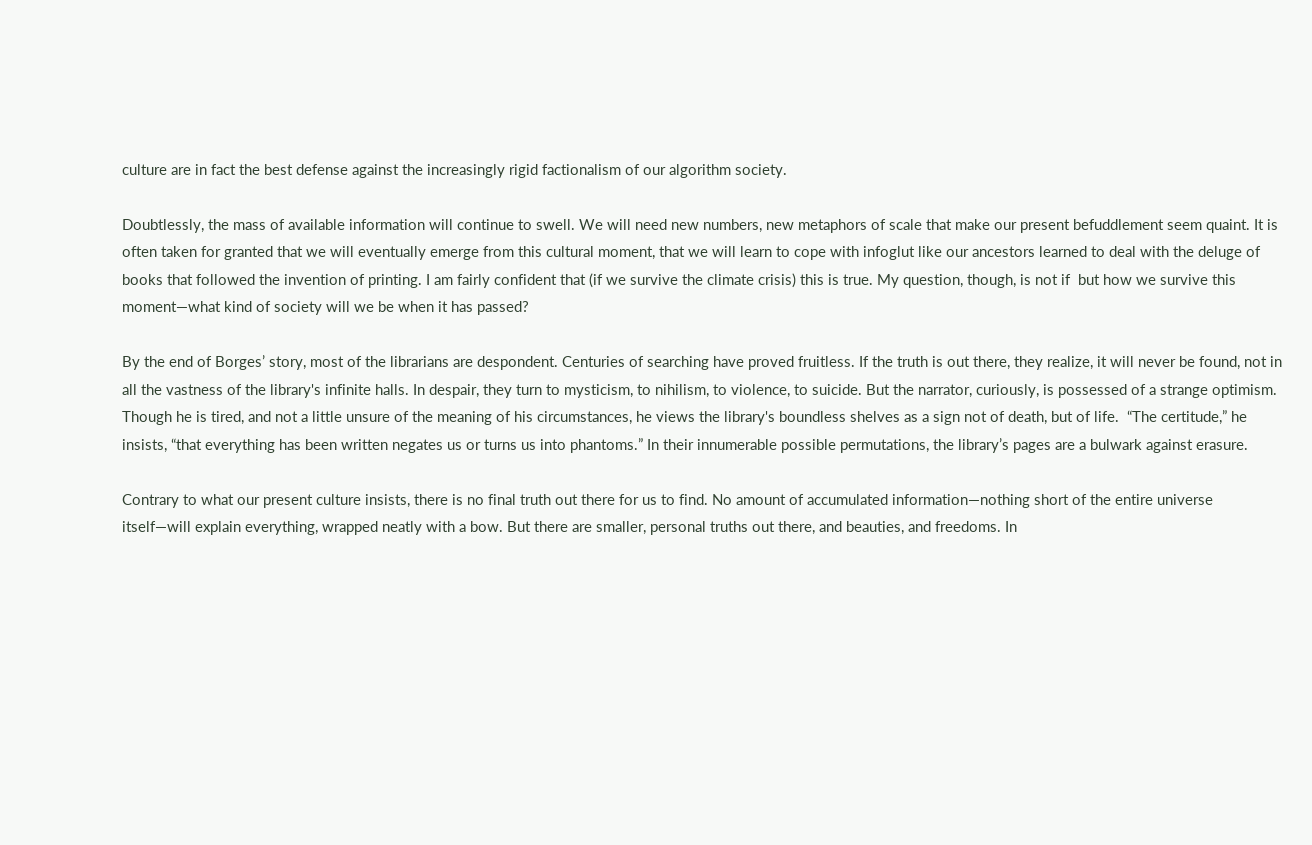culture are in fact the best defense against the increasingly rigid factionalism of our algorithm society.

Doubtlessly, the mass of available information will continue to swell. We will need new numbers, new metaphors of scale that make our present befuddlement seem quaint. It is often taken for granted that we will eventually emerge from this cultural moment, that we will learn to cope with infoglut like our ancestors learned to deal with the deluge of books that followed the invention of printing. I am fairly confident that (if we survive the climate crisis) this is true. My question, though, is not if  but how we survive this moment—what kind of society will we be when it has passed?

By the end of Borges’ story, most of the librarians are despondent. Centuries of searching have proved fruitless. If the truth is out there, they realize, it will never be found, not in all the vastness of the library's infinite halls. In despair, they turn to mysticism, to nihilism, to violence, to suicide. But the narrator, curiously, is possessed of a strange optimism. Though he is tired, and not a little unsure of the meaning of his circumstances, he views the library's boundless shelves as a sign not of death, but of life.  “The certitude,” he insists, “that everything has been written negates us or turns us into phantoms.” In their innumerable possible permutations, the library’s pages are a bulwark against erasure.

Contrary to what our present culture insists, there is no final truth out there for us to find. No amount of accumulated information—nothing short of the entire universe itself—will explain everything, wrapped neatly with a bow. But there are smaller, personal truths out there, and beauties, and freedoms. In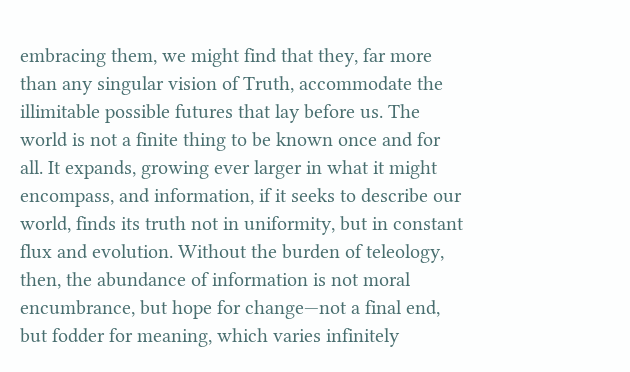embracing them, we might find that they, far more than any singular vision of Truth, accommodate the illimitable possible futures that lay before us. The world is not a finite thing to be known once and for all. It expands, growing ever larger in what it might encompass, and information, if it seeks to describe our world, finds its truth not in uniformity, but in constant flux and evolution. Without the burden of teleology, then, the abundance of information is not moral encumbrance, but hope for change—not a final end, but fodder for meaning, which varies infinitely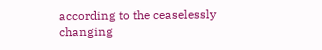according to the ceaselessly changing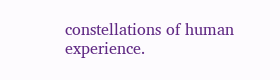constellations of human experience.